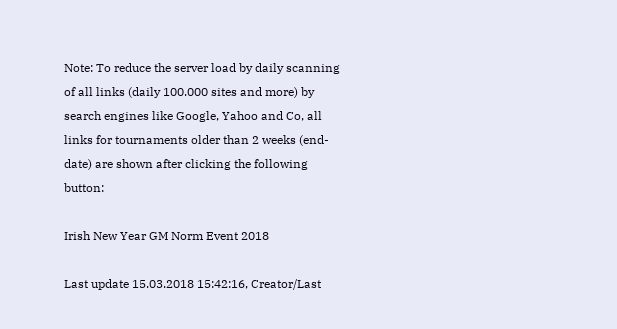Note: To reduce the server load by daily scanning of all links (daily 100.000 sites and more) by search engines like Google, Yahoo and Co, all links for tournaments older than 2 weeks (end-date) are shown after clicking the following button:

Irish New Year GM Norm Event 2018

Last update 15.03.2018 15:42:16, Creator/Last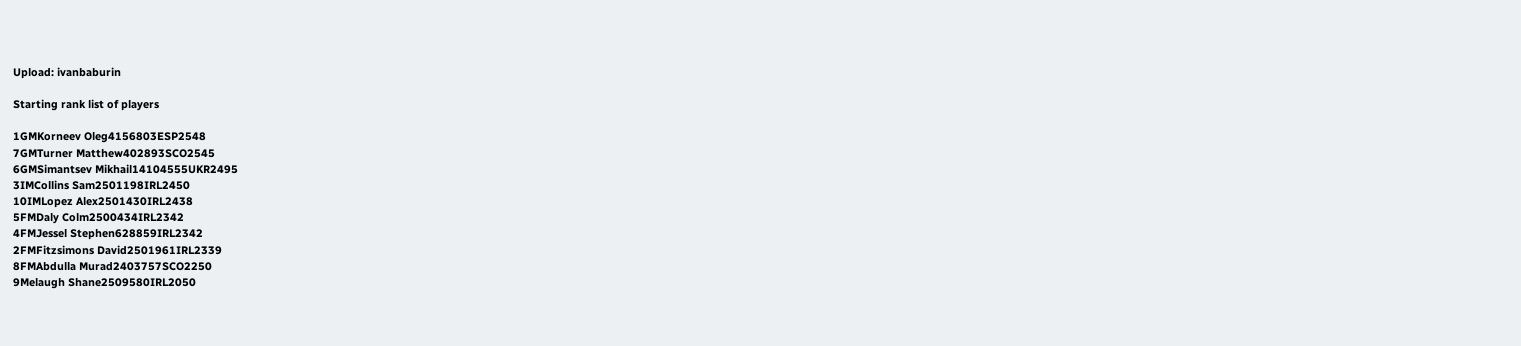Upload: ivanbaburin

Starting rank list of players

1GMKorneev Oleg4156803ESP2548
7GMTurner Matthew402893SCO2545
6GMSimantsev Mikhail14104555UKR2495
3IMCollins Sam2501198IRL2450
10IMLopez Alex2501430IRL2438
5FMDaly Colm2500434IRL2342
4FMJessel Stephen628859IRL2342
2FMFitzsimons David2501961IRL2339
8FMAbdulla Murad2403757SCO2250
9Melaugh Shane2509580IRL2050